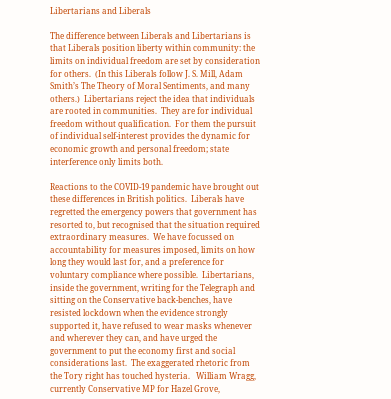Libertarians and Liberals

The difference between Liberals and Libertarians is that Liberals position liberty within community: the limits on individual freedom are set by consideration for others.  (In this Liberals follow J. S. Mill, Adam Smith’s The Theory of Moral Sentiments, and many others.)  Libertarians reject the idea that individuals are rooted in communities.  They are for individual freedom without qualification.  For them the pursuit of individual self-interest provides the dynamic for economic growth and personal freedom; state interference only limits both.

Reactions to the COVID-19 pandemic have brought out these differences in British politics.  Liberals have regretted the emergency powers that government has resorted to, but recognised that the situation required extraordinary measures.  We have focussed on accountability for measures imposed, limits on how long they would last for, and a preference for voluntary compliance where possible.  Libertarians, inside the government, writing for the Telegraph and sitting on the Conservative back-benches, have resisted lockdown when the evidence strongly supported it, have refused to wear masks whenever and wherever they can, and have urged the government to put the economy first and social considerations last.  The exaggerated rhetoric from the Tory right has touched hysteria.   William Wragg, currently Conservative MP for Hazel Grove,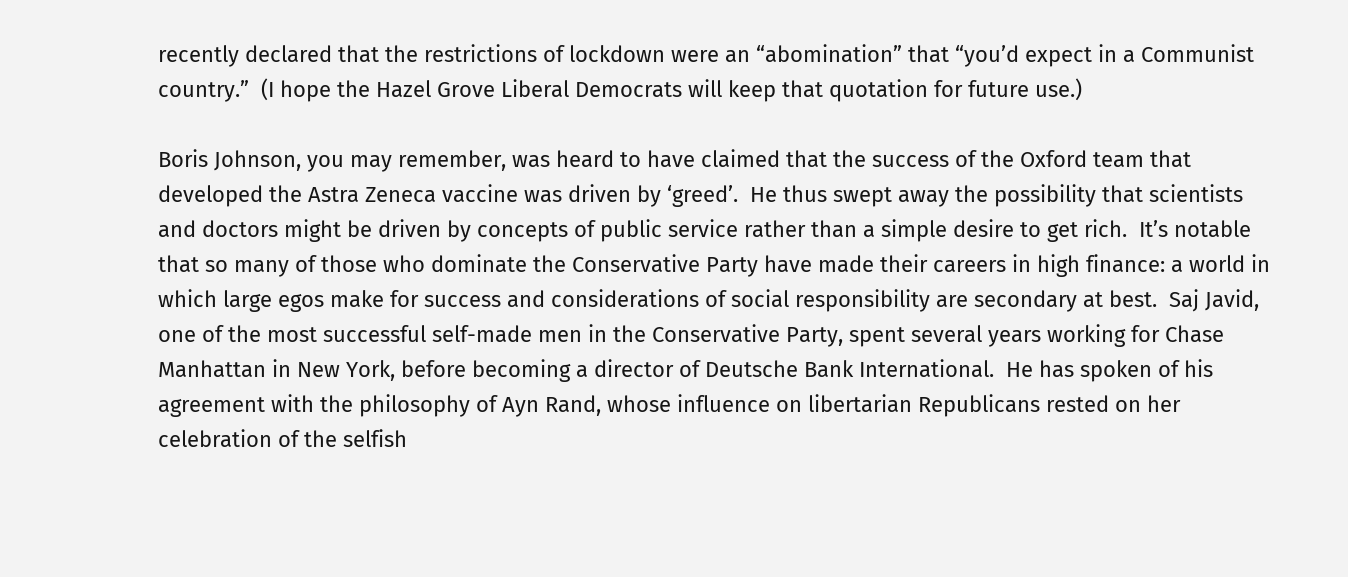recently declared that the restrictions of lockdown were an “abomination” that “you’d expect in a Communist country.”  (I hope the Hazel Grove Liberal Democrats will keep that quotation for future use.)

Boris Johnson, you may remember, was heard to have claimed that the success of the Oxford team that developed the Astra Zeneca vaccine was driven by ‘greed’.  He thus swept away the possibility that scientists and doctors might be driven by concepts of public service rather than a simple desire to get rich.  It’s notable that so many of those who dominate the Conservative Party have made their careers in high finance: a world in which large egos make for success and considerations of social responsibility are secondary at best.  Saj Javid, one of the most successful self-made men in the Conservative Party, spent several years working for Chase Manhattan in New York, before becoming a director of Deutsche Bank International.  He has spoken of his agreement with the philosophy of Ayn Rand, whose influence on libertarian Republicans rested on her celebration of the selfish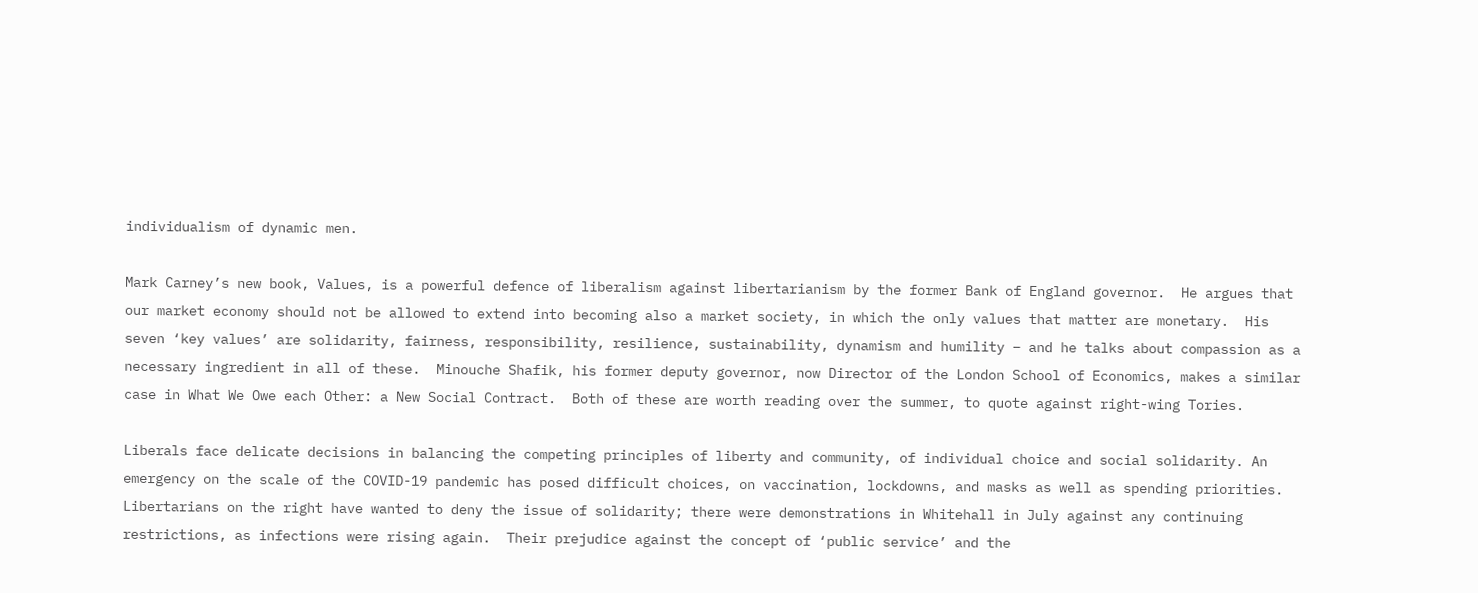individualism of dynamic men.

Mark Carney’s new book, Values, is a powerful defence of liberalism against libertarianism by the former Bank of England governor.  He argues that our market economy should not be allowed to extend into becoming also a market society, in which the only values that matter are monetary.  His seven ‘key values’ are solidarity, fairness, responsibility, resilience, sustainability, dynamism and humility – and he talks about compassion as a necessary ingredient in all of these.  Minouche Shafik, his former deputy governor, now Director of the London School of Economics, makes a similar case in What We Owe each Other: a New Social Contract.  Both of these are worth reading over the summer, to quote against right-wing Tories.

Liberals face delicate decisions in balancing the competing principles of liberty and community, of individual choice and social solidarity. An emergency on the scale of the COVID-19 pandemic has posed difficult choices, on vaccination, lockdowns, and masks as well as spending priorities.  Libertarians on the right have wanted to deny the issue of solidarity; there were demonstrations in Whitehall in July against any continuing restrictions, as infections were rising again.  Their prejudice against the concept of ‘public service’ and the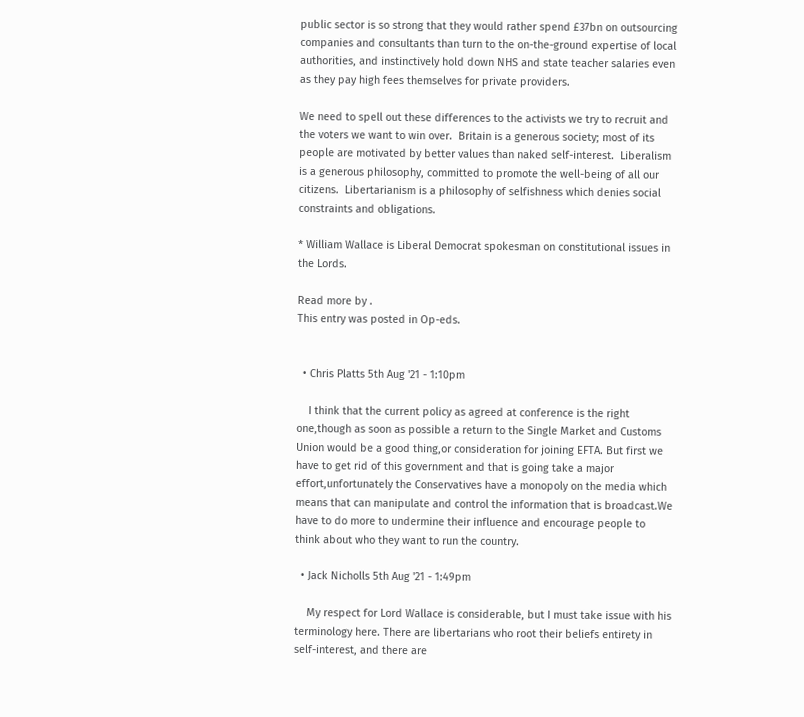public sector is so strong that they would rather spend £37bn on outsourcing companies and consultants than turn to the on-the-ground expertise of local authorities, and instinctively hold down NHS and state teacher salaries even as they pay high fees themselves for private providers.

We need to spell out these differences to the activists we try to recruit and the voters we want to win over.  Britain is a generous society; most of its people are motivated by better values than naked self-interest.  Liberalism is a generous philosophy, committed to promote the well-being of all our citizens.  Libertarianism is a philosophy of selfishness which denies social constraints and obligations.

* William Wallace is Liberal Democrat spokesman on constitutional issues in the Lords.

Read more by .
This entry was posted in Op-eds.


  • Chris Platts 5th Aug '21 - 1:10pm

    I think that the current policy as agreed at conference is the right one,though as soon as possible a return to the Single Market and Customs Union would be a good thing,or consideration for joining EFTA. But first we have to get rid of this government and that is going take a major effort,unfortunately the Conservatives have a monopoly on the media which means that can manipulate and control the information that is broadcast.We have to do more to undermine their influence and encourage people to think about who they want to run the country.

  • Jack Nicholls 5th Aug '21 - 1:49pm

    My respect for Lord Wallace is considerable, but I must take issue with his terminology here. There are libertarians who root their beliefs entirety in self-interest, and there are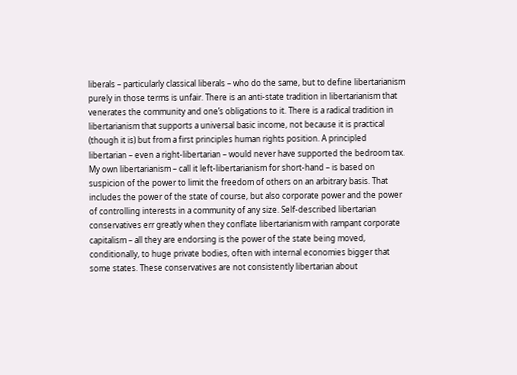liberals – particularly classical liberals – who do the same, but to define libertarianism purely in those terms is unfair. There is an anti-state tradition in libertarianism that venerates the community and one’s obligations to it. There is a radical tradition in libertarianism that supports a universal basic income, not because it is practical (though it is) but from a first principles human rights position. A principled libertarian – even a right-libertarian – would never have supported the bedroom tax. My own libertarianism – call it left-libertarianism for short-hand – is based on suspicion of the power to limit the freedom of others on an arbitrary basis. That includes the power of the state of course, but also corporate power and the power of controlling interests in a community of any size. Self-described libertarian conservatives err greatly when they conflate libertarianism with rampant corporate capitalism – all they are endorsing is the power of the state being moved, conditionally, to huge private bodies, often with internal economies bigger that some states. These conservatives are not consistently libertarian about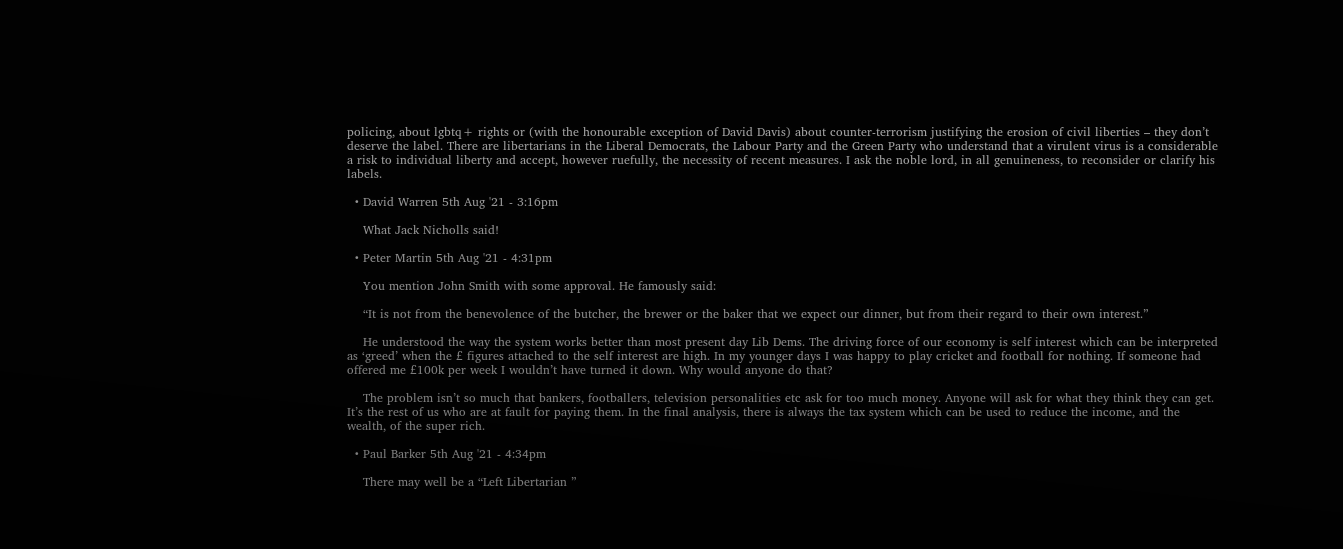policing, about lgbtq+ rights or (with the honourable exception of David Davis) about counter-terrorism justifying the erosion of civil liberties – they don’t deserve the label. There are libertarians in the Liberal Democrats, the Labour Party and the Green Party who understand that a virulent virus is a considerable a risk to individual liberty and accept, however ruefully, the necessity of recent measures. I ask the noble lord, in all genuineness, to reconsider or clarify his labels.

  • David Warren 5th Aug '21 - 3:16pm

    What Jack Nicholls said!

  • Peter Martin 5th Aug '21 - 4:31pm

    You mention John Smith with some approval. He famously said:

    “It is not from the benevolence of the butcher, the brewer or the baker that we expect our dinner, but from their regard to their own interest.”

    He understood the way the system works better than most present day Lib Dems. The driving force of our economy is self interest which can be interpreted as ‘greed’ when the £ figures attached to the self interest are high. In my younger days I was happy to play cricket and football for nothing. If someone had offered me £100k per week I wouldn’t have turned it down. Why would anyone do that?

    The problem isn’t so much that bankers, footballers, television personalities etc ask for too much money. Anyone will ask for what they think they can get. It’s the rest of us who are at fault for paying them. In the final analysis, there is always the tax system which can be used to reduce the income, and the wealth, of the super rich.

  • Paul Barker 5th Aug '21 - 4:34pm

    There may well be a “Left Libertarian ”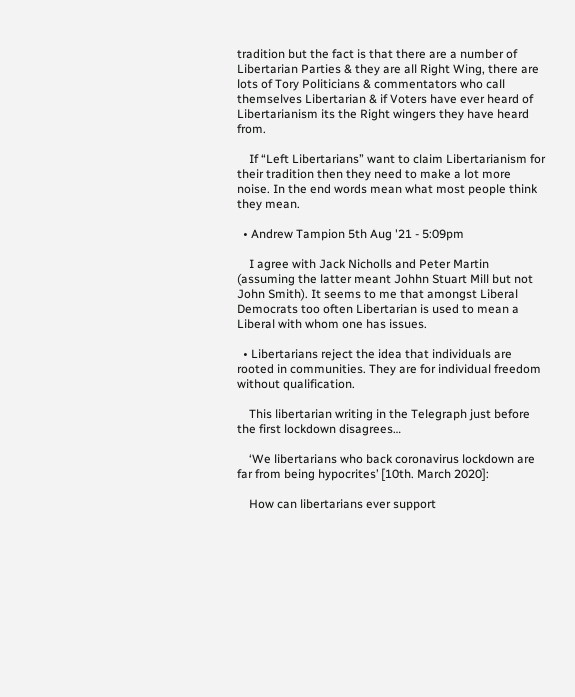tradition but the fact is that there are a number of Libertarian Parties & they are all Right Wing, there are lots of Tory Politicians & commentators who call themselves Libertarian & if Voters have ever heard of Libertarianism its the Right wingers they have heard from.

    If “Left Libertarians” want to claim Libertarianism for their tradition then they need to make a lot more noise. In the end words mean what most people think they mean.

  • Andrew Tampion 5th Aug '21 - 5:09pm

    I agree with Jack Nicholls and Peter Martin (assuming the latter meant Johhn Stuart Mill but not John Smith). It seems to me that amongst Liberal Democrats too often Libertarian is used to mean a Liberal with whom one has issues.

  • Libertarians reject the idea that individuals are rooted in communities. They are for individual freedom without qualification.

    This libertarian writing in the Telegraph just before the first lockdown disagrees…

    ‘We libertarians who back coronavirus lockdown are far from being hypocrites’ [10th. March 2020]:

    How can libertarians ever support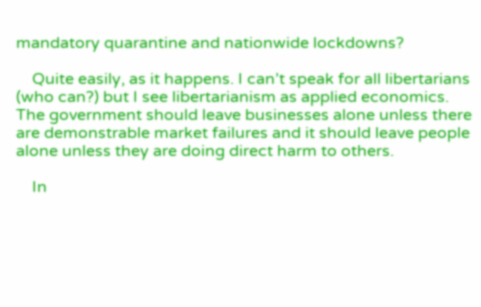mandatory quarantine and nationwide lockdowns?

    Quite easily, as it happens. I can’t speak for all libertarians (who can?) but I see libertarianism as applied economics. The government should leave businesses alone unless there are demonstrable market failures and it should leave people alone unless they are doing direct harm to others.

    In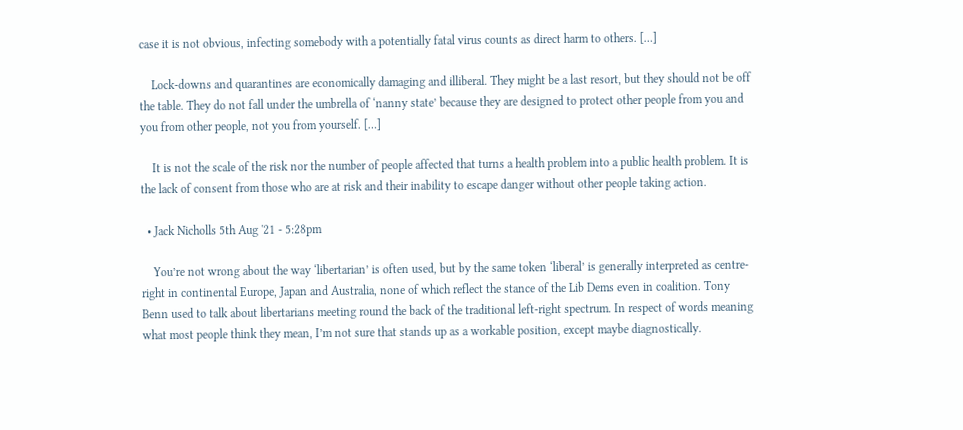case it is not obvious, infecting somebody with a potentially fatal virus counts as direct harm to others. […]

    Lock-downs and quarantines are economically damaging and illiberal. They might be a last resort, but they should not be off the table. They do not fall under the umbrella of ‘nanny state’ because they are designed to protect other people from you and you from other people, not you from yourself. […]

    It is not the scale of the risk nor the number of people affected that turns a health problem into a public health problem. It is the lack of consent from those who are at risk and their inability to escape danger without other people taking action.

  • Jack Nicholls 5th Aug '21 - 5:28pm

    You’re not wrong about the way ‘libertarian’ is often used, but by the same token ‘liberal’ is generally interpreted as centre-right in continental Europe, Japan and Australia, none of which reflect the stance of the Lib Dems even in coalition. Tony Benn used to talk about libertarians meeting round the back of the traditional left-right spectrum. In respect of words meaning what most people think they mean, I’m not sure that stands up as a workable position, except maybe diagnostically.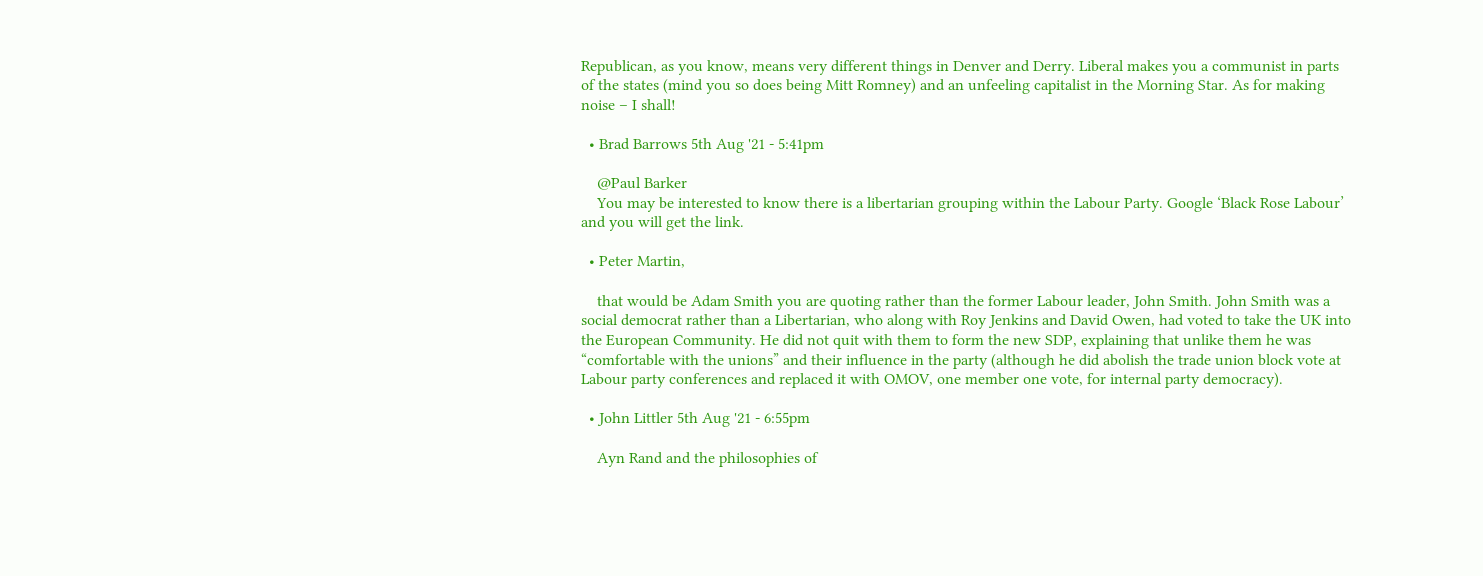Republican, as you know, means very different things in Denver and Derry. Liberal makes you a communist in parts of the states (mind you so does being Mitt Romney) and an unfeeling capitalist in the Morning Star. As for making noise – I shall!

  • Brad Barrows 5th Aug '21 - 5:41pm

    @Paul Barker
    You may be interested to know there is a libertarian grouping within the Labour Party. Google ‘Black Rose Labour’ and you will get the link.

  • Peter Martin,

    that would be Adam Smith you are quoting rather than the former Labour leader, John Smith. John Smith was a social democrat rather than a Libertarian, who along with Roy Jenkins and David Owen, had voted to take the UK into the European Community. He did not quit with them to form the new SDP, explaining that unlike them he was “comfortable with the unions” and their influence in the party (although he did abolish the trade union block vote at Labour party conferences and replaced it with OMOV, one member one vote, for internal party democracy).

  • John Littler 5th Aug '21 - 6:55pm

    Ayn Rand and the philosophies of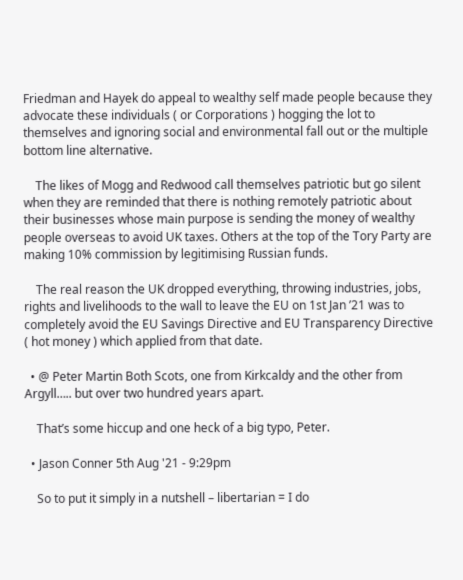Friedman and Hayek do appeal to wealthy self made people because they advocate these individuals ( or Corporations ) hogging the lot to themselves and ignoring social and environmental fall out or the multiple bottom line alternative.

    The likes of Mogg and Redwood call themselves patriotic but go silent when they are reminded that there is nothing remotely patriotic about their businesses whose main purpose is sending the money of wealthy people overseas to avoid UK taxes. Others at the top of the Tory Party are making 10% commission by legitimising Russian funds.

    The real reason the UK dropped everything, throwing industries, jobs, rights and livelihoods to the wall to leave the EU on 1st Jan ’21 was to completely avoid the EU Savings Directive and EU Transparency Directive ( hot money ) which applied from that date.

  • @ Peter Martin Both Scots, one from Kirkcaldy and the other from Argyll….. but over two hundred years apart.

    That’s some hiccup and one heck of a big typo, Peter.

  • Jason Conner 5th Aug '21 - 9:29pm

    So to put it simply in a nutshell – libertarian = I do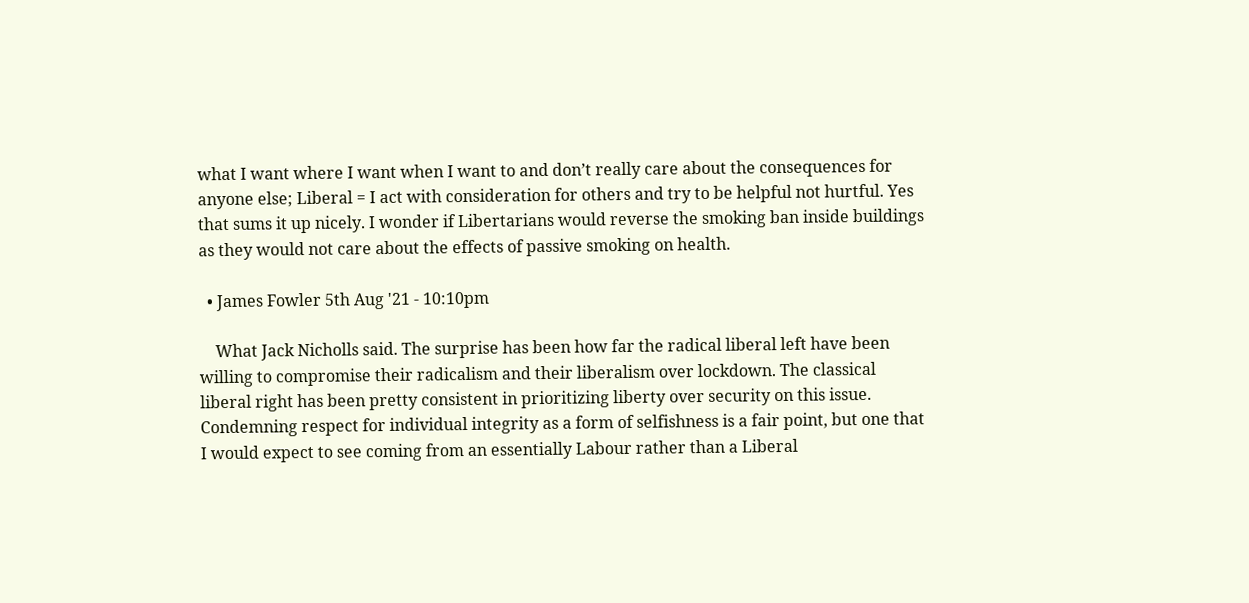what I want where I want when I want to and don’t really care about the consequences for anyone else; Liberal = I act with consideration for others and try to be helpful not hurtful. Yes that sums it up nicely. I wonder if Libertarians would reverse the smoking ban inside buildings as they would not care about the effects of passive smoking on health.

  • James Fowler 5th Aug '21 - 10:10pm

    What Jack Nicholls said. The surprise has been how far the radical liberal left have been willing to compromise their radicalism and their liberalism over lockdown. The classical liberal right has been pretty consistent in prioritizing liberty over security on this issue. Condemning respect for individual integrity as a form of selfishness is a fair point, but one that I would expect to see coming from an essentially Labour rather than a Liberal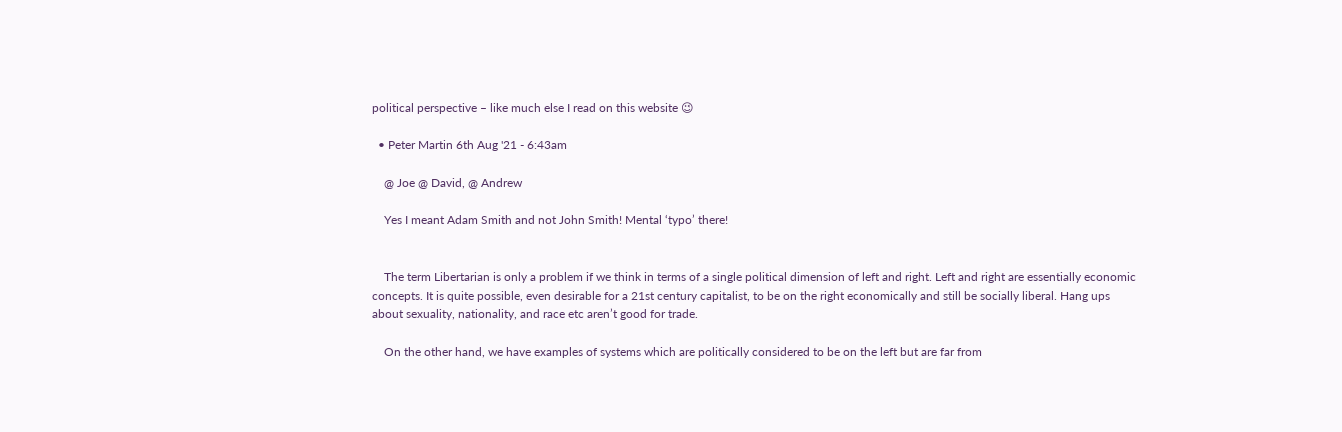political perspective – like much else I read on this website 😉

  • Peter Martin 6th Aug '21 - 6:43am

    @ Joe @ David, @ Andrew

    Yes I meant Adam Smith and not John Smith! Mental ‘typo’ there!


    The term Libertarian is only a problem if we think in terms of a single political dimension of left and right. Left and right are essentially economic concepts. It is quite possible, even desirable for a 21st century capitalist, to be on the right economically and still be socially liberal. Hang ups about sexuality, nationality, and race etc aren’t good for trade.

    On the other hand, we have examples of systems which are politically considered to be on the left but are far from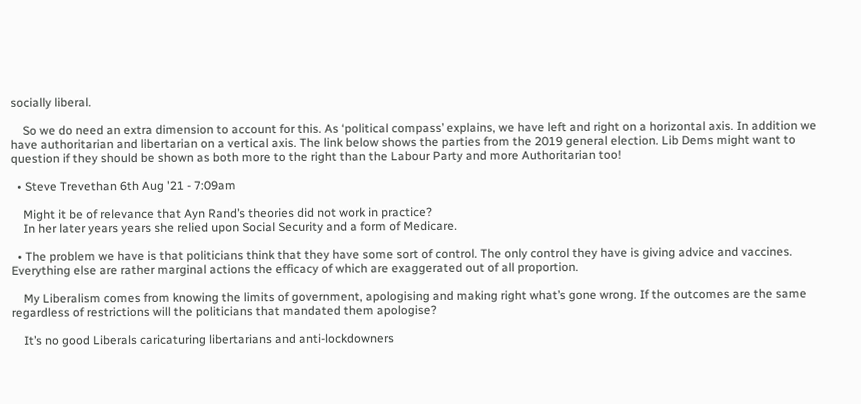socially liberal.

    So we do need an extra dimension to account for this. As ‘political compass’ explains, we have left and right on a horizontal axis. In addition we have authoritarian and libertarian on a vertical axis. The link below shows the parties from the 2019 general election. Lib Dems might want to question if they should be shown as both more to the right than the Labour Party and more Authoritarian too!

  • Steve Trevethan 6th Aug '21 - 7:09am

    Might it be of relevance that Ayn Rand’s theories did not work in practice?
    In her later years years she relied upon Social Security and a form of Medicare.

  • The problem we have is that politicians think that they have some sort of control. The only control they have is giving advice and vaccines. Everything else are rather marginal actions the efficacy of which are exaggerated out of all proportion.

    My Liberalism comes from knowing the limits of government, apologising and making right what’s gone wrong. If the outcomes are the same regardless of restrictions will the politicians that mandated them apologise?

    It’s no good Liberals caricaturing libertarians and anti-lockdowners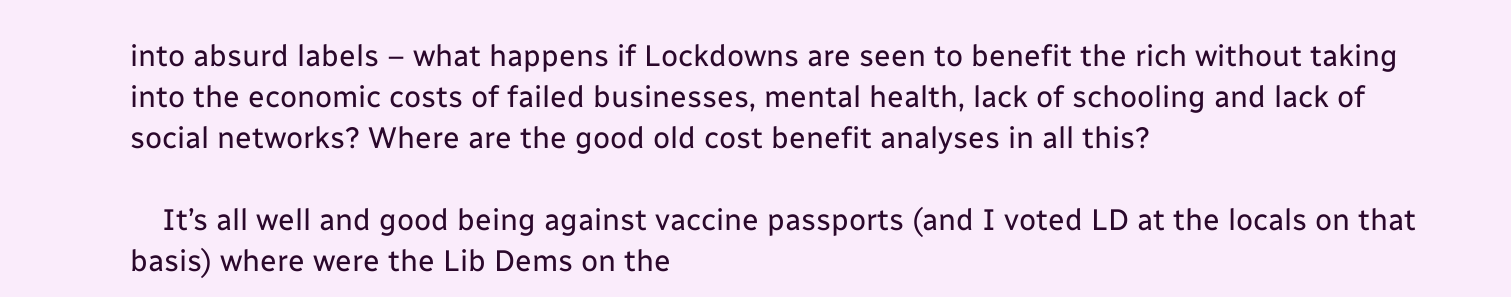into absurd labels – what happens if Lockdowns are seen to benefit the rich without taking into the economic costs of failed businesses, mental health, lack of schooling and lack of social networks? Where are the good old cost benefit analyses in all this?

    It’s all well and good being against vaccine passports (and I voted LD at the locals on that basis) where were the Lib Dems on the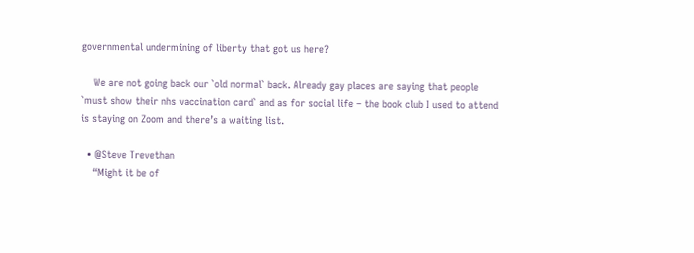governmental undermining of liberty that got us here?

    We are not going back our `old normal` back. Already gay places are saying that people `must show their nhs vaccination card` and as for social life – the book club I used to attend is staying on Zoom and there’s a waiting list.

  • @Steve Trevethan
    “Might it be of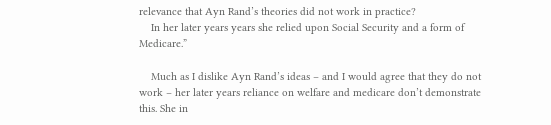relevance that Ayn Rand’s theories did not work in practice?
    In her later years years she relied upon Social Security and a form of Medicare.”

    Much as I dislike Ayn Rand’s ideas – and I would agree that they do not work – her later years reliance on welfare and medicare don’t demonstrate this. She in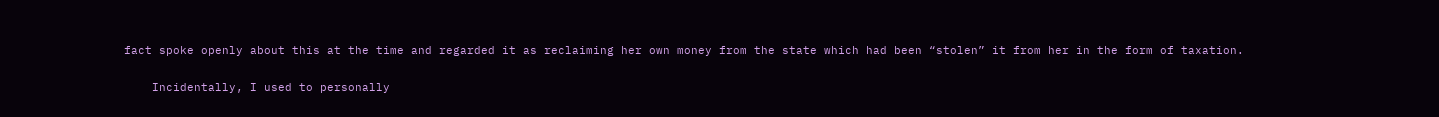fact spoke openly about this at the time and regarded it as reclaiming her own money from the state which had been “stolen” it from her in the form of taxation.

    Incidentally, I used to personally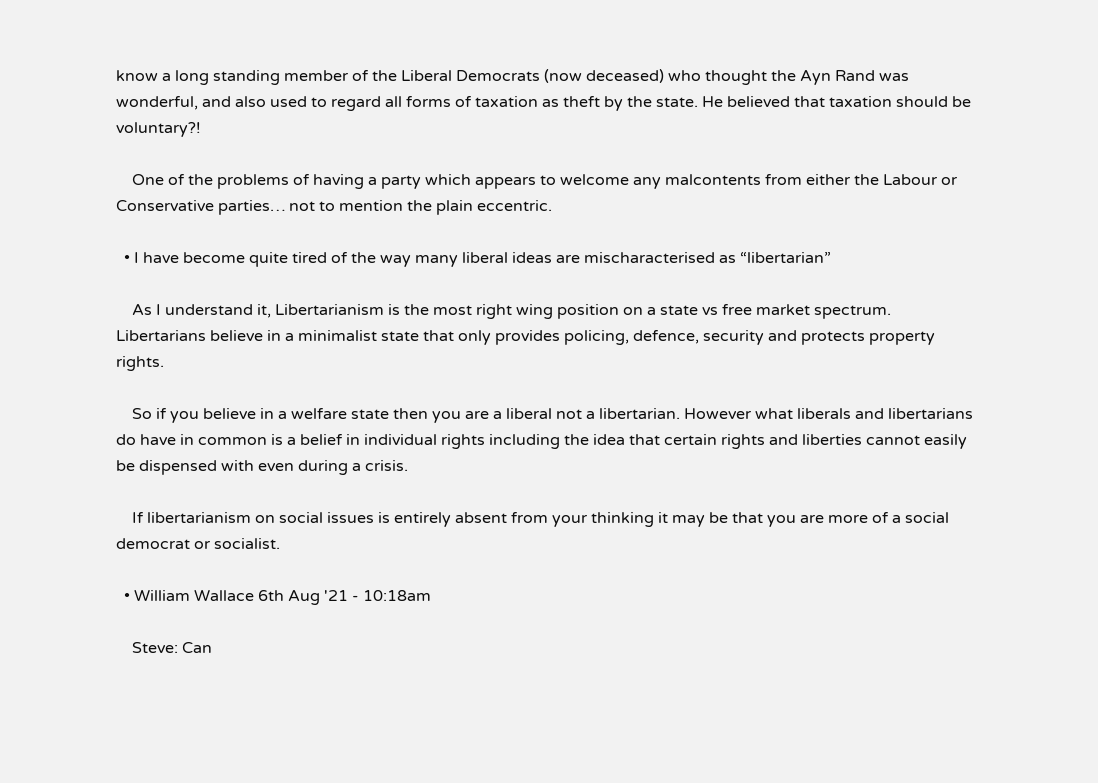know a long standing member of the Liberal Democrats (now deceased) who thought the Ayn Rand was wonderful, and also used to regard all forms of taxation as theft by the state. He believed that taxation should be voluntary?!

    One of the problems of having a party which appears to welcome any malcontents from either the Labour or Conservative parties… not to mention the plain eccentric.

  • I have become quite tired of the way many liberal ideas are mischaracterised as “libertarian”

    As I understand it, Libertarianism is the most right wing position on a state vs free market spectrum. Libertarians believe in a minimalist state that only provides policing, defence, security and protects property rights.

    So if you believe in a welfare state then you are a liberal not a libertarian. However what liberals and libertarians do have in common is a belief in individual rights including the idea that certain rights and liberties cannot easily be dispensed with even during a crisis.

    If libertarianism on social issues is entirely absent from your thinking it may be that you are more of a social democrat or socialist.

  • William Wallace 6th Aug '21 - 10:18am

    Steve: Can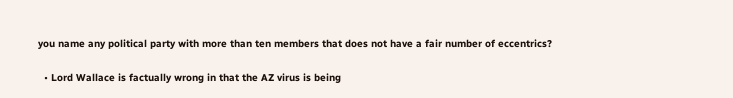you name any political party with more than ten members that does not have a fair number of eccentrics?

  • Lord Wallace is factually wrong in that the AZ virus is being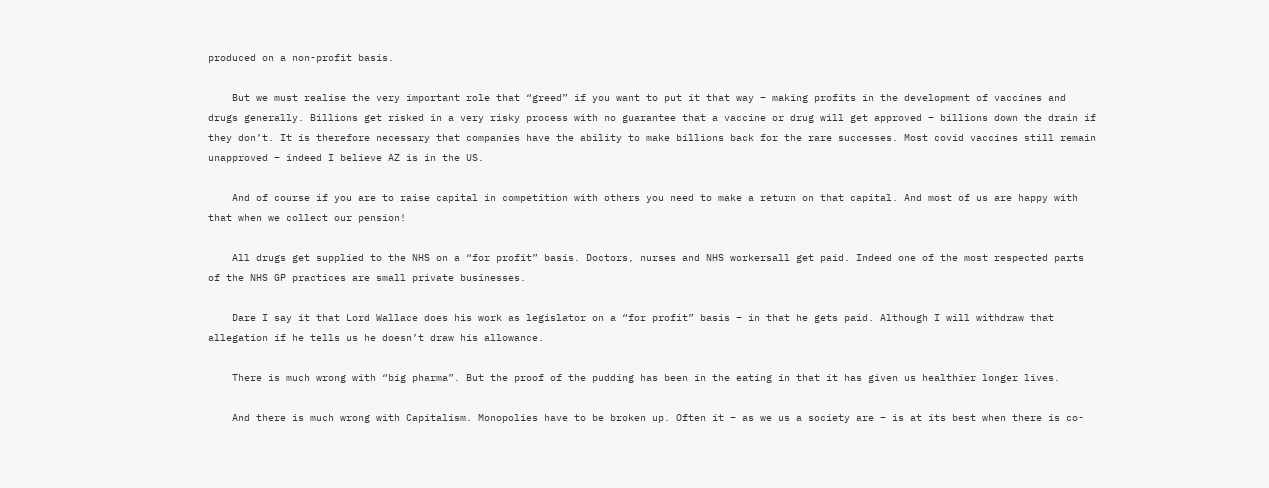produced on a non-profit basis.

    But we must realise the very important role that “greed” if you want to put it that way – making profits in the development of vaccines and drugs generally. Billions get risked in a very risky process with no guarantee that a vaccine or drug will get approved – billions down the drain if they don’t. It is therefore necessary that companies have the ability to make billions back for the rare successes. Most covid vaccines still remain unapproved – indeed I believe AZ is in the US.

    And of course if you are to raise capital in competition with others you need to make a return on that capital. And most of us are happy with that when we collect our pension!

    All drugs get supplied to the NHS on a “for profit” basis. Doctors, nurses and NHS workersall get paid. Indeed one of the most respected parts of the NHS GP practices are small private businesses.

    Dare I say it that Lord Wallace does his work as legislator on a “for profit” basis – in that he gets paid. Although I will withdraw that allegation if he tells us he doesn’t draw his allowance.

    There is much wrong with “big pharma”. But the proof of the pudding has been in the eating in that it has given us healthier longer lives.

    And there is much wrong with Capitalism. Monopolies have to be broken up. Often it – as we us a society are – is at its best when there is co-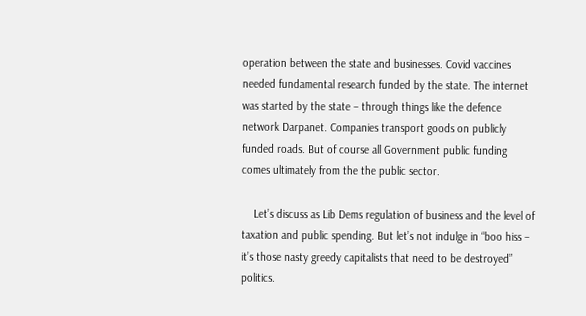operation between the state and businesses. Covid vaccines needed fundamental research funded by the state. The internet was started by the state – through things like the defence network Darpanet. Companies transport goods on publicly funded roads. But of course all Government public funding comes ultimately from the the public sector.

    Let’s discuss as Lib Dems regulation of business and the level of taxation and public spending. But let’s not indulge in “boo hiss – it’s those nasty greedy capitalists that need to be destroyed” politics.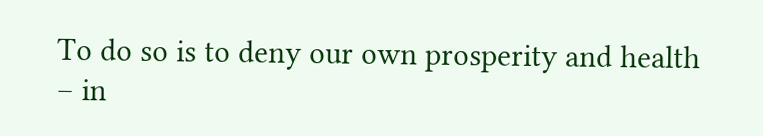To do so is to deny our own prosperity and health – in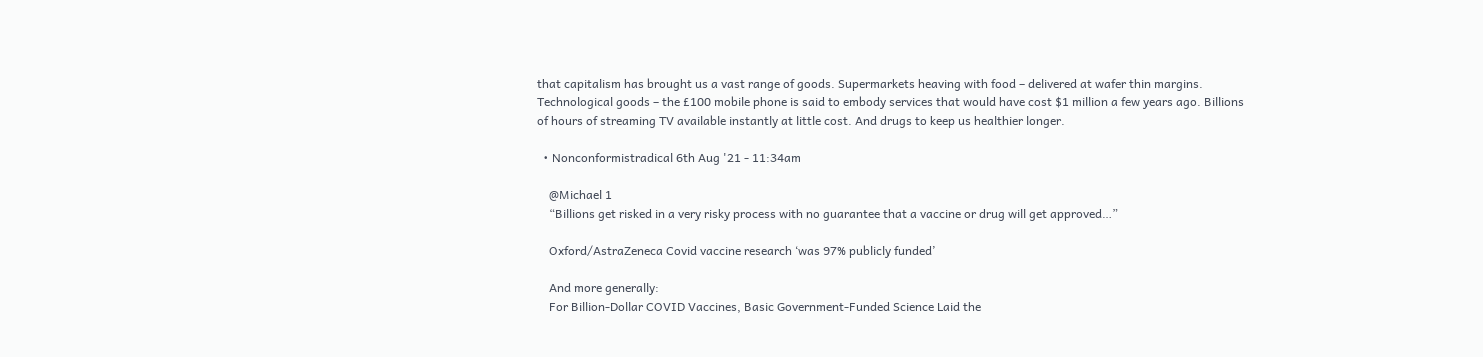that capitalism has brought us a vast range of goods. Supermarkets heaving with food – delivered at wafer thin margins. Technological goods – the £100 mobile phone is said to embody services that would have cost $1 million a few years ago. Billions of hours of streaming TV available instantly at little cost. And drugs to keep us healthier longer.

  • Nonconformistradical 6th Aug '21 - 11:34am

    @Michael 1
    “Billions get risked in a very risky process with no guarantee that a vaccine or drug will get approved…”

    Oxford/AstraZeneca Covid vaccine research ‘was 97% publicly funded’

    And more generally:
    For Billion-Dollar COVID Vaccines, Basic Government-Funded Science Laid the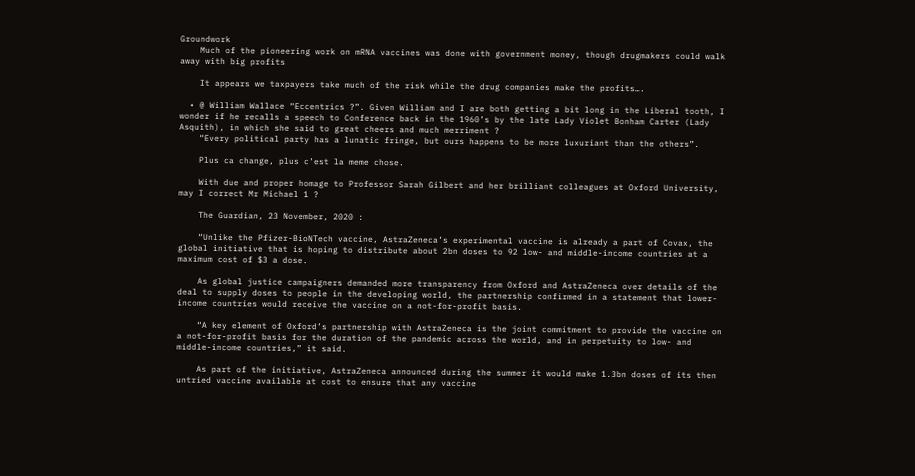Groundwork
    Much of the pioneering work on mRNA vaccines was done with government money, though drugmakers could walk away with big profits

    It appears we taxpayers take much of the risk while the drug companies make the profits….

  • @ William Wallace “Eccentrics ?”. Given William and I are both getting a bit long in the Liberal tooth, I wonder if he recalls a speech to Conference back in the 1960’s by the late Lady Violet Bonham Carter (Lady Asquith), in which she said to great cheers and much merriment ?
    “Every political party has a lunatic fringe, but ours happens to be more luxuriant than the others”.

    Plus ca change, plus c’est la meme chose.

    With due and proper homage to Professor Sarah Gilbert and her brilliant colleagues at Oxford University, may I correct Mr Michael 1 ?

    The Guardian, 23 November, 2020 :

    “Unlike the Pfizer-BioNTech vaccine, AstraZeneca’s experimental vaccine is already a part of Covax, the global initiative that is hoping to distribute about 2bn doses to 92 low- and middle-income countries at a maximum cost of $3 a dose.

    As global justice campaigners demanded more transparency from Oxford and AstraZeneca over details of the deal to supply doses to people in the developing world, the partnership confirmed in a statement that lower-income countries would receive the vaccine on a not-for-profit basis.

    “A key element of Oxford’s partnership with AstraZeneca is the joint commitment to provide the vaccine on a not-for-profit basis for the duration of the pandemic across the world, and in perpetuity to low- and middle-income countries,” it said.

    As part of the initiative, AstraZeneca announced during the summer it would make 1.3bn doses of its then untried vaccine available at cost to ensure that any vaccine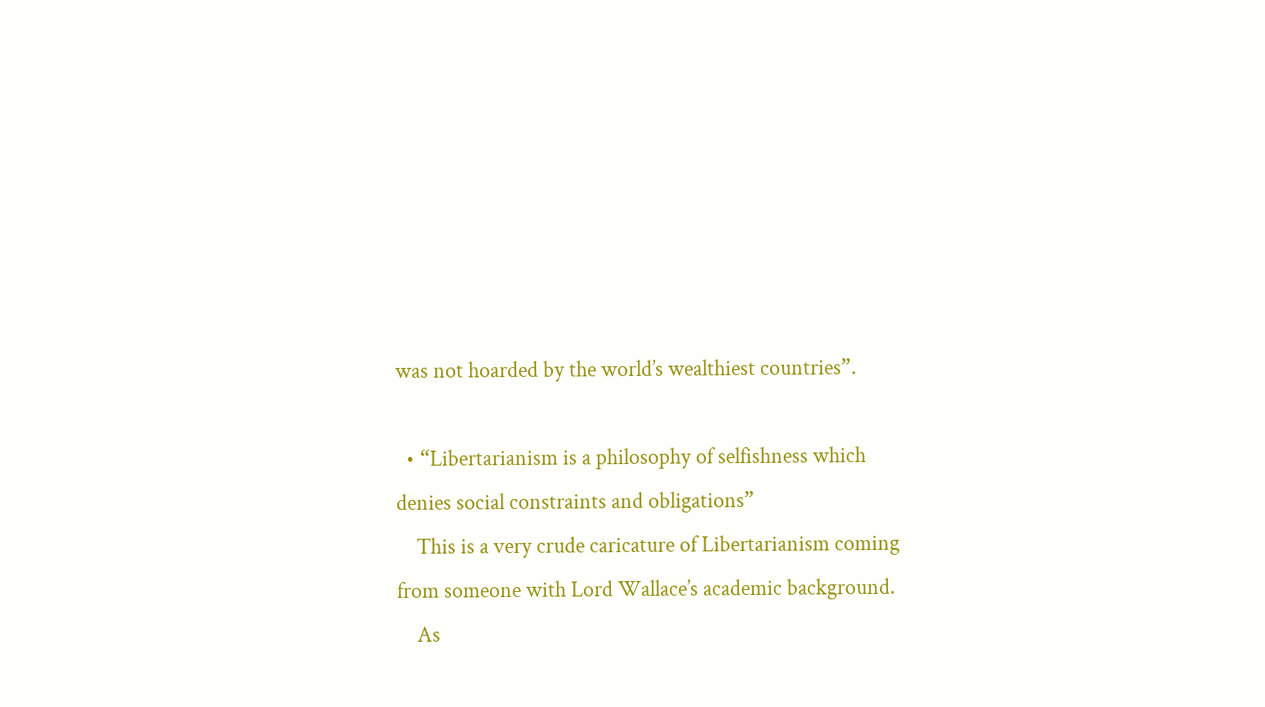was not hoarded by the world’s wealthiest countries”.

  • “Libertarianism is a philosophy of selfishness which denies social constraints and obligations”
    This is a very crude caricature of Libertarianism coming from someone with Lord Wallace’s academic background.
    As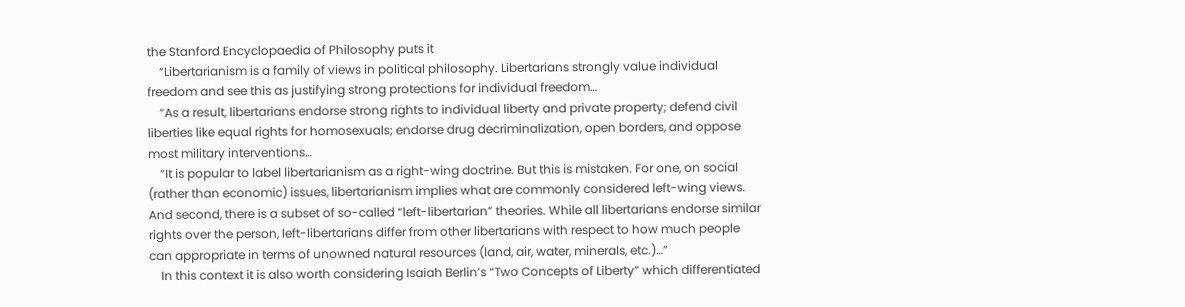the Stanford Encyclopaedia of Philosophy puts it
    “Libertarianism is a family of views in political philosophy. Libertarians strongly value individual freedom and see this as justifying strong protections for individual freedom…
    “As a result, libertarians endorse strong rights to individual liberty and private property; defend civil liberties like equal rights for homosexuals; endorse drug decriminalization, open borders, and oppose most military interventions…
    “It is popular to label libertarianism as a right-wing doctrine. But this is mistaken. For one, on social (rather than economic) issues, libertarianism implies what are commonly considered left-wing views. And second, there is a subset of so-called “left-libertarian” theories. While all libertarians endorse similar rights over the person, left-libertarians differ from other libertarians with respect to how much people can appropriate in terms of unowned natural resources (land, air, water, minerals, etc.)…”
    In this context it is also worth considering Isaiah Berlin’s “Two Concepts of Liberty” which differentiated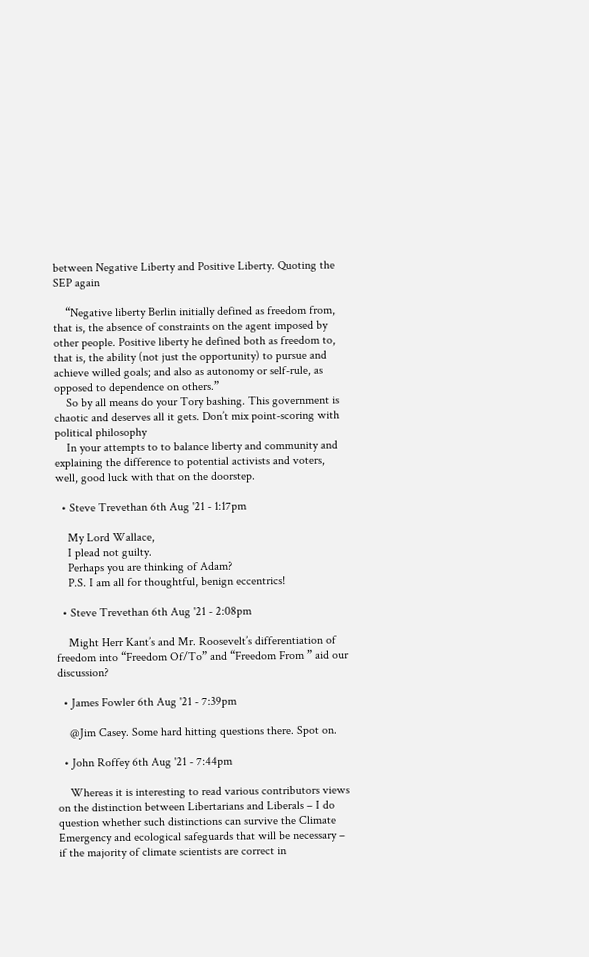between Negative Liberty and Positive Liberty. Quoting the SEP again

    “Negative liberty Berlin initially defined as freedom from, that is, the absence of constraints on the agent imposed by other people. Positive liberty he defined both as freedom to, that is, the ability (not just the opportunity) to pursue and achieve willed goals; and also as autonomy or self-rule, as opposed to dependence on others.”
    So by all means do your Tory bashing. This government is chaotic and deserves all it gets. Don’t mix point-scoring with political philosophy
    In your attempts to to balance liberty and community and explaining the difference to potential activists and voters, well, good luck with that on the doorstep.

  • Steve Trevethan 6th Aug '21 - 1:17pm

    My Lord Wallace,
    I plead not guilty.
    Perhaps you are thinking of Adam?
    P.S. I am all for thoughtful, benign eccentrics!

  • Steve Trevethan 6th Aug '21 - 2:08pm

    Might Herr Kant’s and Mr. Roosevelt’s differentiation of freedom into “Freedom Of/To” and “Freedom From ” aid our discussion?

  • James Fowler 6th Aug '21 - 7:39pm

    @Jim Casey. Some hard hitting questions there. Spot on.

  • John Roffey 6th Aug '21 - 7:44pm

    Whereas it is interesting to read various contributors views on the distinction between Libertarians and Liberals – I do question whether such distinctions can survive the Climate Emergency and ecological safeguards that will be necessary – if the majority of climate scientists are correct in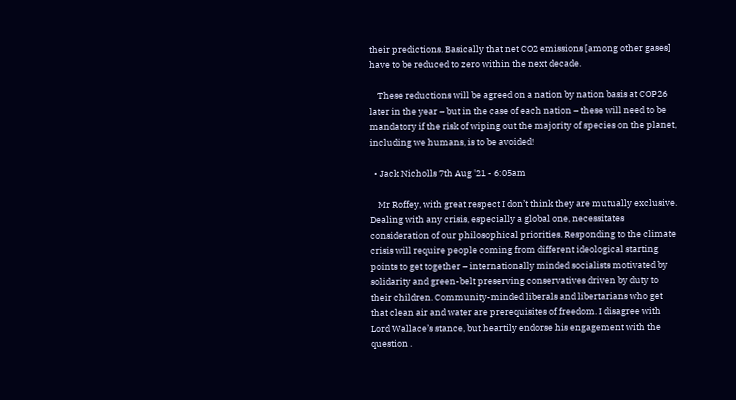their predictions. Basically that net CO2 emissions [among other gases] have to be reduced to zero within the next decade.

    These reductions will be agreed on a nation by nation basis at COP26 later in the year – but in the case of each nation – these will need to be mandatory if the risk of wiping out the majority of species on the planet, including we humans, is to be avoided!

  • Jack Nicholls 7th Aug '21 - 6:05am

    Mr Roffey, with great respect I don’t think they are mutually exclusive. Dealing with any crisis, especially a global one, necessitates consideration of our philosophical priorities. Responding to the climate crisis will require people coming from different ideological starting points to get together – internationally minded socialists motivated by solidarity and green-belt preserving conservatives driven by duty to their children. Community-minded liberals and libertarians who get that clean air and water are prerequisites of freedom. I disagree with Lord Wallace’s stance, but heartily endorse his engagement with the question .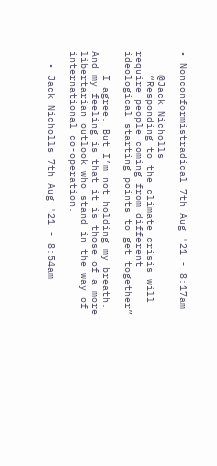• Nonconformistradical 7th Aug '21 - 8:17am

    @Jack Nicholls
    “Responding to the climate crisis will require people coming from different ideological starting points to get together”

    I agree. But I’m not holding my breath. And my feeling is that it is those of a more libertarian outlook who stand in the way of international co-operation.

  • Jack Nicholls 7th Aug '21 - 8:54am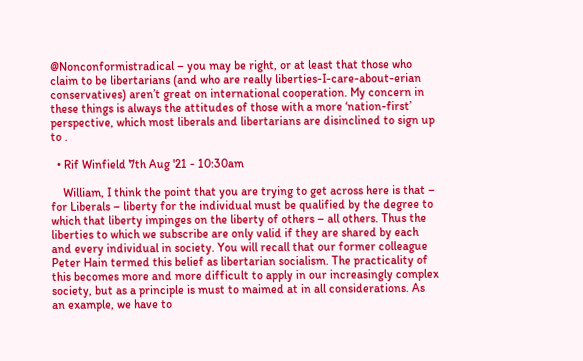@Nonconformistradical – you may be right, or at least that those who claim to be libertarians (and who are really liberties-I-care-about-erian conservatives) aren’t great on international cooperation. My concern in these things is always the attitudes of those with a more ‘nation-first’ perspective, which most liberals and libertarians are disinclined to sign up to .

  • Rif Winfield 7th Aug '21 - 10:30am

    William, I think the point that you are trying to get across here is that – for Liberals – liberty for the individual must be qualified by the degree to which that liberty impinges on the liberty of others – all others. Thus the liberties to which we subscribe are only valid if they are shared by each and every individual in society. You will recall that our former colleague Peter Hain termed this belief as libertarian socialism. The practicality of this becomes more and more difficult to apply in our increasingly complex society, but as a principle is must to maimed at in all considerations. As an example, we have to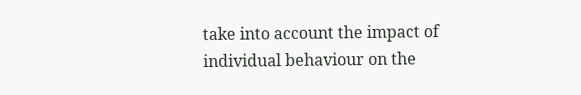take into account the impact of individual behaviour on the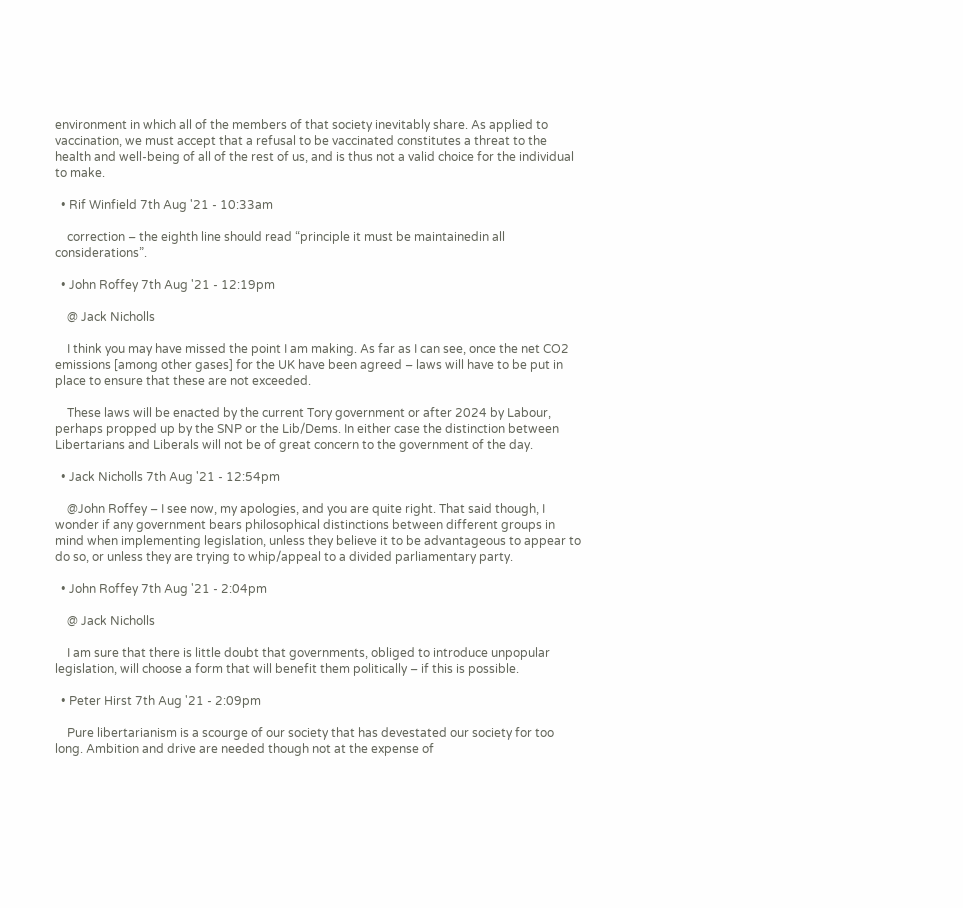environment in which all of the members of that society inevitably share. As applied to vaccination, we must accept that a refusal to be vaccinated constitutes a threat to the health and well-being of all of the rest of us, and is thus not a valid choice for the individual to make.

  • Rif Winfield 7th Aug '21 - 10:33am

    correction – the eighth line should read “principle it must be maintainedin all considerations”.

  • John Roffey 7th Aug '21 - 12:19pm

    @ Jack Nicholls

    I think you may have missed the point I am making. As far as I can see, once the net CO2 emissions [among other gases] for the UK have been agreed – laws will have to be put in place to ensure that these are not exceeded.

    These laws will be enacted by the current Tory government or after 2024 by Labour, perhaps propped up by the SNP or the Lib/Dems. In either case the distinction between Libertarians and Liberals will not be of great concern to the government of the day.

  • Jack Nicholls 7th Aug '21 - 12:54pm

    @John Roffey – I see now, my apologies, and you are quite right. That said though, I wonder if any government bears philosophical distinctions between different groups in mind when implementing legislation, unless they believe it to be advantageous to appear to do so, or unless they are trying to whip/appeal to a divided parliamentary party.

  • John Roffey 7th Aug '21 - 2:04pm

    @ Jack Nicholls

    I am sure that there is little doubt that governments, obliged to introduce unpopular legislation, will choose a form that will benefit them politically – if this is possible.

  • Peter Hirst 7th Aug '21 - 2:09pm

    Pure libertarianism is a scourge of our society that has devestated our society for too long. Ambition and drive are needed though not at the expense of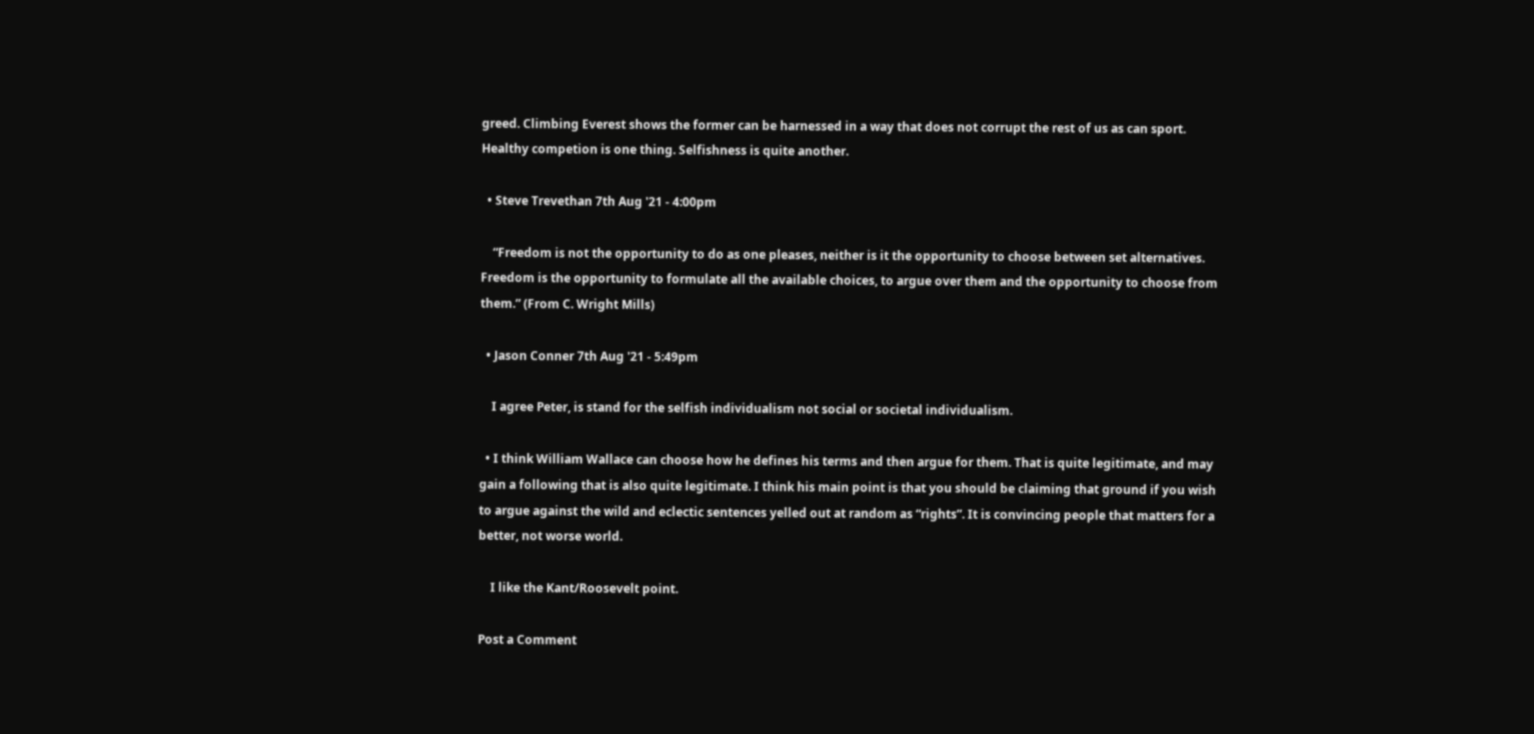greed. Climbing Everest shows the former can be harnessed in a way that does not corrupt the rest of us as can sport. Healthy competion is one thing. Selfishness is quite another.

  • Steve Trevethan 7th Aug '21 - 4:00pm

    “Freedom is not the opportunity to do as one pleases, neither is it the opportunity to choose between set alternatives. Freedom is the opportunity to formulate all the available choices, to argue over them and the opportunity to choose from them.” (From C. Wright Mills)

  • Jason Conner 7th Aug '21 - 5:49pm

    I agree Peter, is stand for the selfish individualism not social or societal individualism.

  • I think William Wallace can choose how he defines his terms and then argue for them. That is quite legitimate, and may gain a following that is also quite legitimate. I think his main point is that you should be claiming that ground if you wish to argue against the wild and eclectic sentences yelled out at random as “rights”. It is convincing people that matters for a better, not worse world.

    I like the Kant/Roosevelt point.

Post a Comment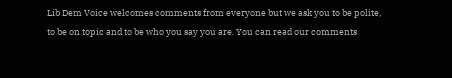Lib Dem Voice welcomes comments from everyone but we ask you to be polite, to be on topic and to be who you say you are. You can read our comments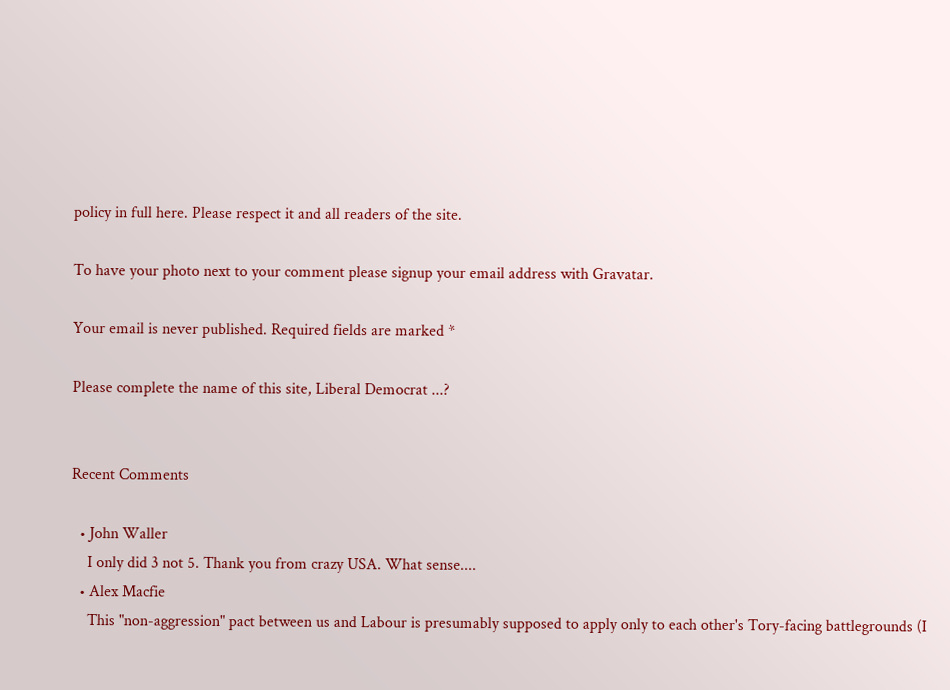policy in full here. Please respect it and all readers of the site.

To have your photo next to your comment please signup your email address with Gravatar.

Your email is never published. Required fields are marked *

Please complete the name of this site, Liberal Democrat ...?


Recent Comments

  • John Waller
    I only did 3 not 5. Thank you from crazy USA. What sense....
  • Alex Macfie
    This "non-aggression" pact between us and Labour is presumably supposed to apply only to each other's Tory-facing battlegrounds (I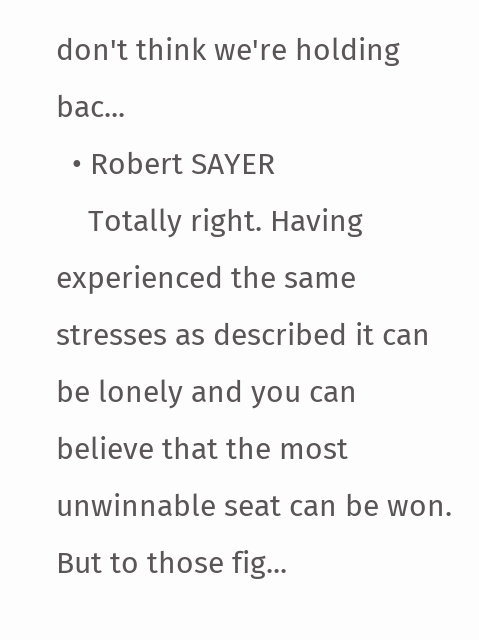don't think we're holding bac...
  • Robert SAYER
    Totally right. Having experienced the same stresses as described it can be lonely and you can believe that the most unwinnable seat can be won. But to those fig...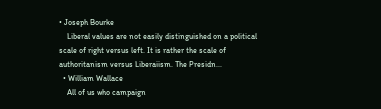• Joseph Bourke
    Liberal values are not easily distinguished on a political scale of right versus left. It is rather the scale of authoritanism versus Liberaiism. The Presidn...
  • William Wallace
    All of us who campaign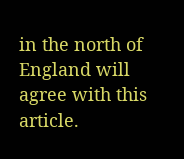in the north of England will agree with this article.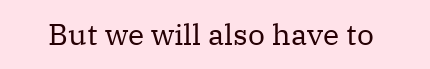But we will also have to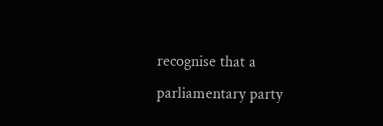recognise that a parliamentary party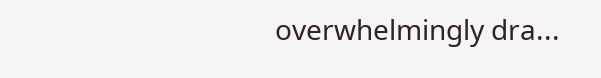overwhelmingly dra...